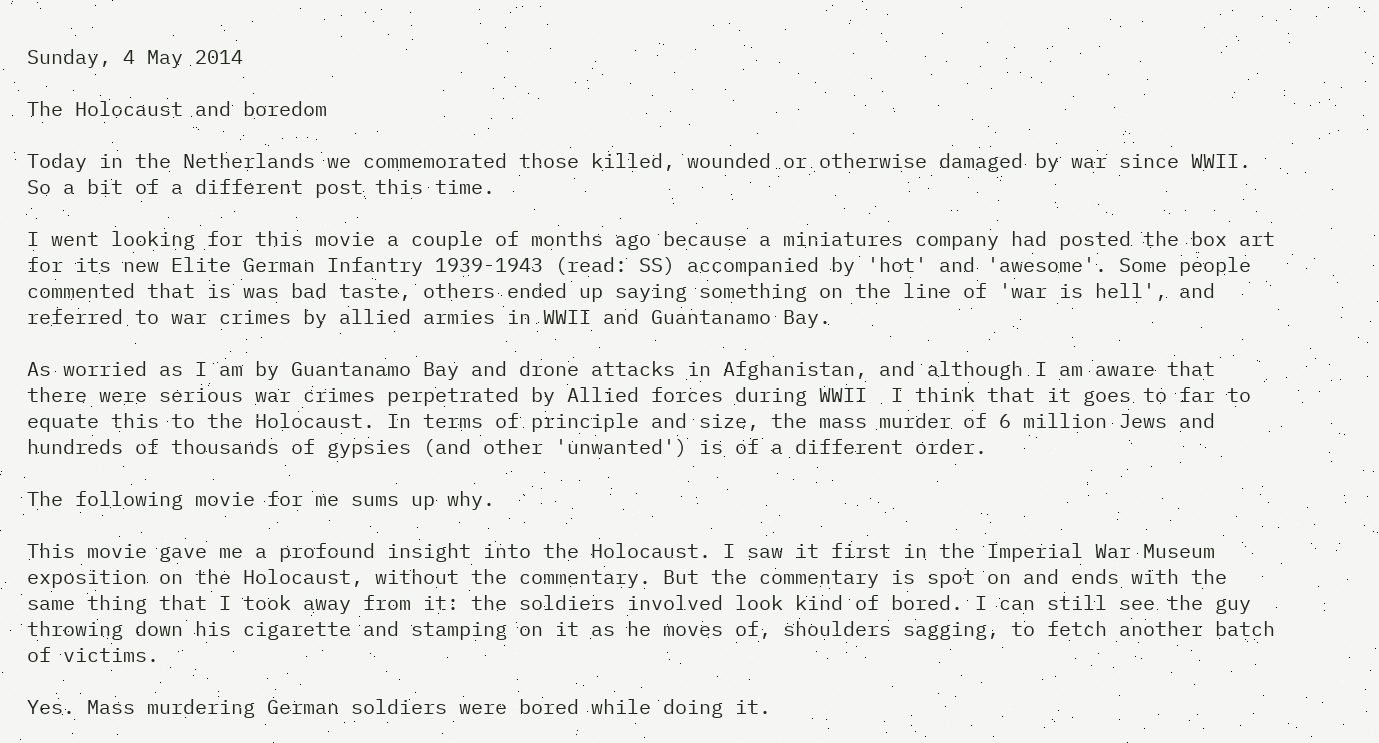Sunday, 4 May 2014

The Holocaust and boredom

Today in the Netherlands we commemorated those killed, wounded or otherwise damaged by war since WWII. So a bit of a different post this time.

I went looking for this movie a couple of months ago because a miniatures company had posted the box art for its new Elite German Infantry 1939-1943 (read: SS) accompanied by 'hot' and 'awesome'. Some people commented that is was bad taste, others ended up saying something on the line of 'war is hell', and referred to war crimes by allied armies in WWII and Guantanamo Bay.

As worried as I am by Guantanamo Bay and drone attacks in Afghanistan, and although I am aware that there were serious war crimes perpetrated by Allied forces during WWII  I think that it goes to far to equate this to the Holocaust. In terms of principle and size, the mass murder of 6 million Jews and hundreds of thousands of gypsies (and other 'unwanted') is of a different order.

The following movie for me sums up why.

This movie gave me a profound insight into the Holocaust. I saw it first in the Imperial War Museum exposition on the Holocaust, without the commentary. But the commentary is spot on and ends with the same thing that I took away from it: the soldiers involved look kind of bored. I can still see the guy throwing down his cigarette and stamping on it as he moves of, shoulders sagging, to fetch another batch of victims.

Yes. Mass murdering German soldiers were bored while doing it.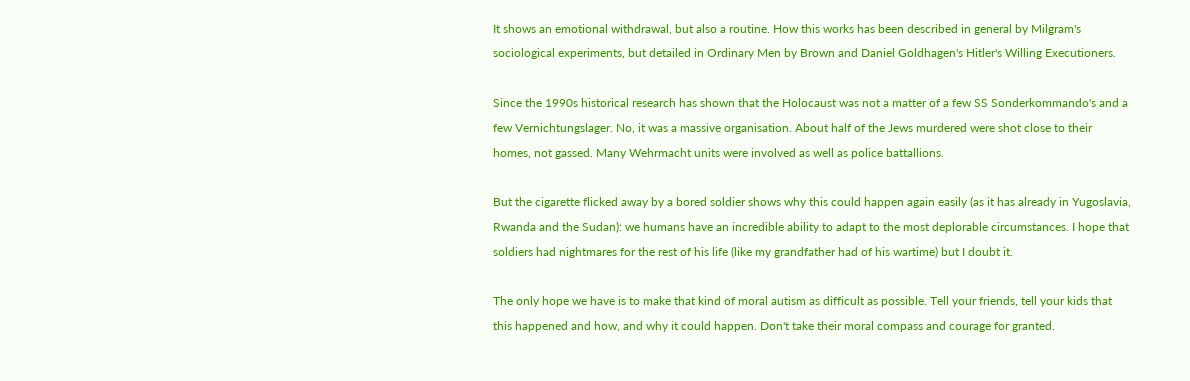It shows an emotional withdrawal, but also a routine. How this works has been described in general by Milgram's sociological experiments, but detailed in Ordinary Men by Brown and Daniel Goldhagen's Hitler's Willing Executioners.

Since the 1990s historical research has shown that the Holocaust was not a matter of a few SS Sonderkommando's and a few Vernichtungslager. No, it was a massive organisation. About half of the Jews murdered were shot close to their homes, not gassed. Many Wehrmacht units were involved as well as police battallions.

But the cigarette flicked away by a bored soldier shows why this could happen again easily (as it has already in Yugoslavia, Rwanda and the Sudan): we humans have an incredible ability to adapt to the most deplorable circumstances. I hope that soldiers had nightmares for the rest of his life (like my grandfather had of his wartime) but I doubt it.

The only hope we have is to make that kind of moral autism as difficult as possible. Tell your friends, tell your kids that this happened and how, and why it could happen. Don't take their moral compass and courage for granted.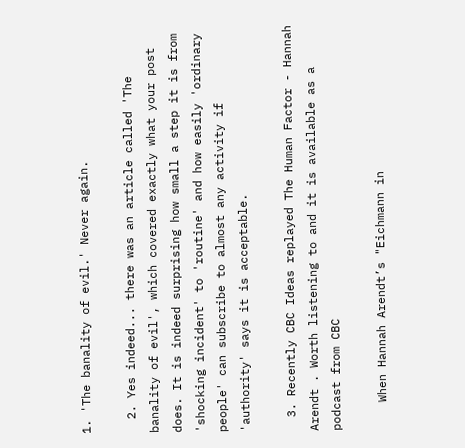1. 'The banality of evil.' Never again.

  2. Yes indeed... there was an article called 'The banality of evil', which covered exactly what your post does. It is indeed surprising how small a step it is from 'shocking incident' to 'routine' and how easily 'ordinary people' can subscribe to almost any activity if 'authority' says it is acceptable.

  3. Recently CBC Ideas replayed The Human Factor - Hannah Arendt . Worth listening to and it is available as a podcast from CBC

    When Hannah Arendt’s "Eichmann in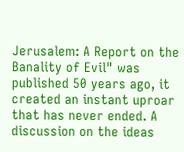Jerusalem: A Report on the Banality of Evil" was published 50 years ago, it created an instant uproar that has never ended. A discussion on the ideas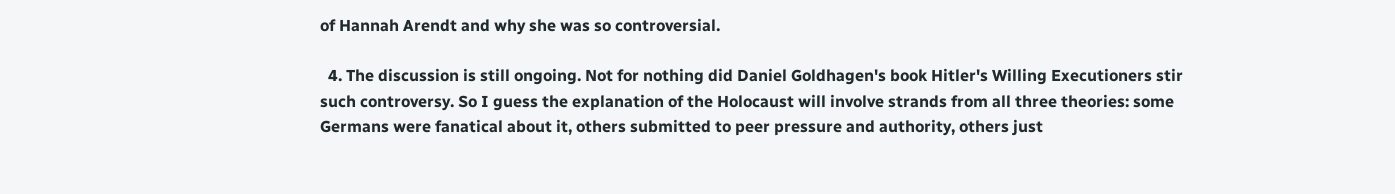of Hannah Arendt and why she was so controversial.

  4. The discussion is still ongoing. Not for nothing did Daniel Goldhagen's book Hitler's Willing Executioners stir such controversy. So I guess the explanation of the Holocaust will involve strands from all three theories: some Germans were fanatical about it, others submitted to peer pressure and authority, others just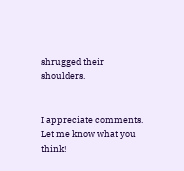shrugged their shoulders.


I appreciate comments. Let me know what you think!